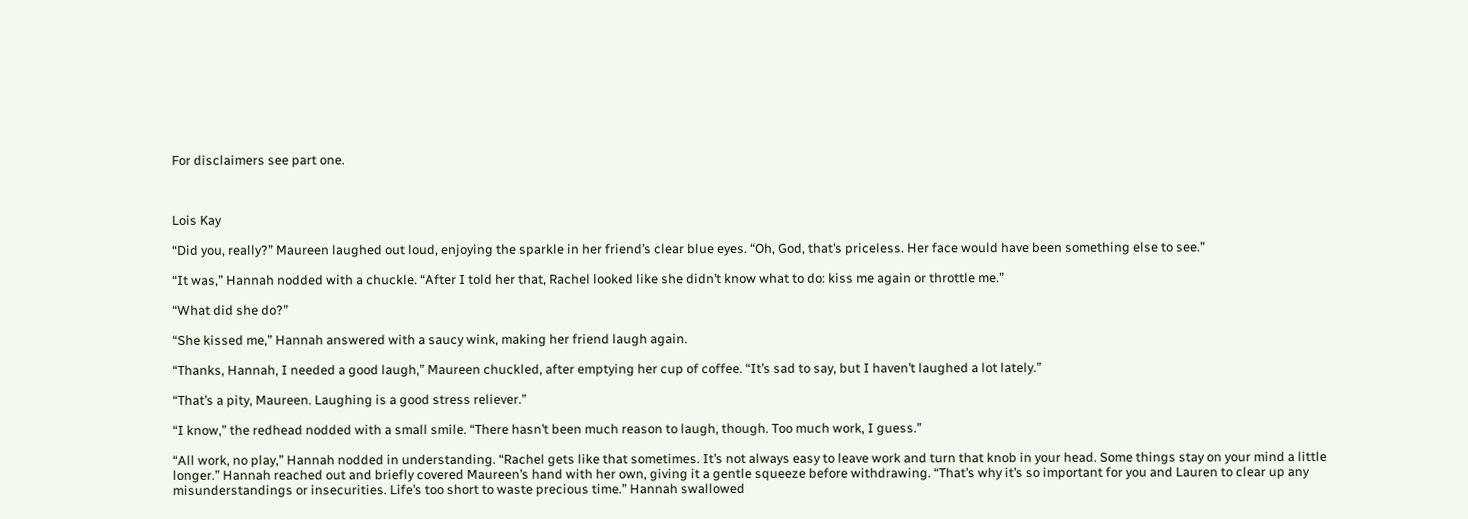For disclaimers see part one.



Lois Kay

“Did you, really?” Maureen laughed out loud, enjoying the sparkle in her friend’s clear blue eyes. “Oh, God, that’s priceless. Her face would have been something else to see.”

“It was,” Hannah nodded with a chuckle. “After I told her that, Rachel looked like she didn’t know what to do: kiss me again or throttle me.”

“What did she do?”

“She kissed me,” Hannah answered with a saucy wink, making her friend laugh again.

“Thanks, Hannah, I needed a good laugh,” Maureen chuckled, after emptying her cup of coffee. “It’s sad to say, but I haven’t laughed a lot lately.”

“That’s a pity, Maureen. Laughing is a good stress reliever.”

“I know,” the redhead nodded with a small smile. “There hasn’t been much reason to laugh, though. Too much work, I guess.”

“All work, no play,” Hannah nodded in understanding. “Rachel gets like that sometimes. It’s not always easy to leave work and turn that knob in your head. Some things stay on your mind a little longer.” Hannah reached out and briefly covered Maureen’s hand with her own, giving it a gentle squeeze before withdrawing. “That’s why it’s so important for you and Lauren to clear up any misunderstandings or insecurities. Life’s too short to waste precious time.” Hannah swallowed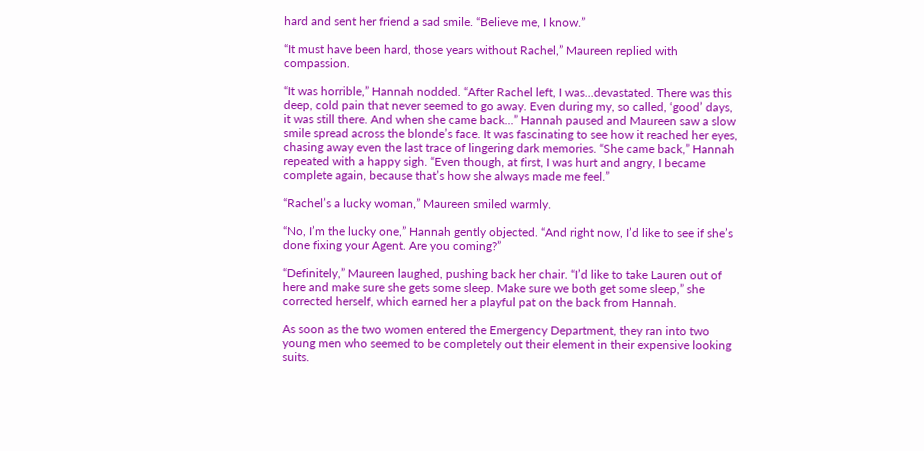hard and sent her friend a sad smile. “Believe me, I know.”

“It must have been hard, those years without Rachel,” Maureen replied with compassion.

“It was horrible,” Hannah nodded. “After Rachel left, I was...devastated. There was this deep, cold pain that never seemed to go away. Even during my, so called, ‘good’ days, it was still there. And when she came back...” Hannah paused and Maureen saw a slow smile spread across the blonde’s face. It was fascinating to see how it reached her eyes, chasing away even the last trace of lingering dark memories. “She came back,” Hannah repeated with a happy sigh. “Even though, at first, I was hurt and angry, I became complete again, because that’s how she always made me feel.”

“Rachel’s a lucky woman,” Maureen smiled warmly.

“No, I’m the lucky one,” Hannah gently objected. “And right now, I’d like to see if she’s done fixing your Agent. Are you coming?”

“Definitely,” Maureen laughed, pushing back her chair. “I’d like to take Lauren out of here and make sure she gets some sleep. Make sure we both get some sleep,” she corrected herself, which earned her a playful pat on the back from Hannah.

As soon as the two women entered the Emergency Department, they ran into two young men who seemed to be completely out their element in their expensive looking suits.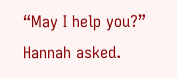“May I help you?” Hannah asked.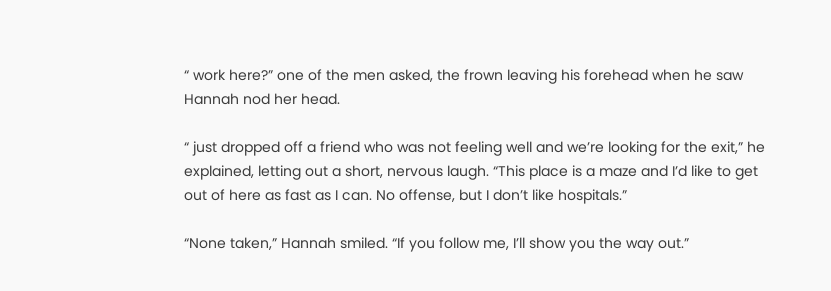“ work here?” one of the men asked, the frown leaving his forehead when he saw Hannah nod her head.

“ just dropped off a friend who was not feeling well and we’re looking for the exit,” he explained, letting out a short, nervous laugh. “This place is a maze and I’d like to get out of here as fast as I can. No offense, but I don’t like hospitals.”

“None taken,” Hannah smiled. “If you follow me, I’ll show you the way out.”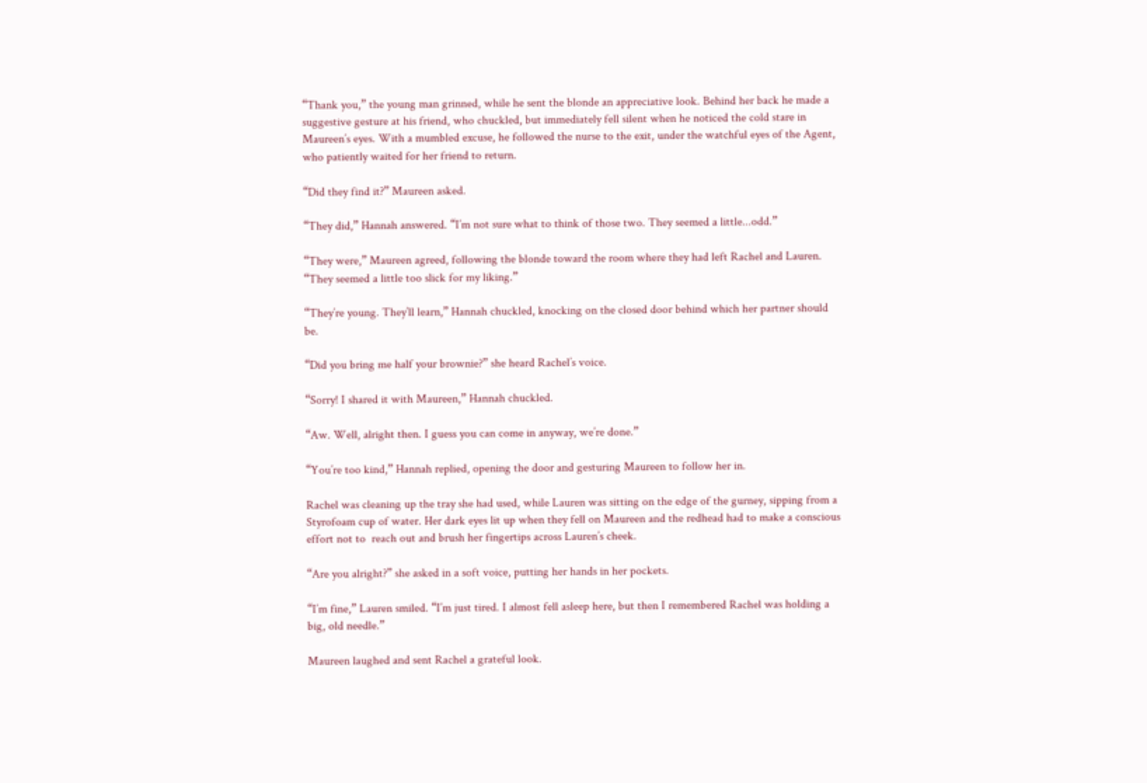“Thank you,” the young man grinned, while he sent the blonde an appreciative look. Behind her back he made a suggestive gesture at his friend, who chuckled, but immediately fell silent when he noticed the cold stare in Maureen’s eyes. With a mumbled excuse, he followed the nurse to the exit, under the watchful eyes of the Agent, who patiently waited for her friend to return.

“Did they find it?” Maureen asked.

“They did,” Hannah answered. “I’m not sure what to think of those two. They seemed a little...odd.”

“They were,” Maureen agreed, following the blonde toward the room where they had left Rachel and Lauren. “They seemed a little too slick for my liking.”

“They’re young. They’ll learn,” Hannah chuckled, knocking on the closed door behind which her partner should be.

“Did you bring me half your brownie?” she heard Rachel’s voice.

“Sorry! I shared it with Maureen,” Hannah chuckled.

“Aw. Well, alright then. I guess you can come in anyway, we’re done.”

“You’re too kind,” Hannah replied, opening the door and gesturing Maureen to follow her in.

Rachel was cleaning up the tray she had used, while Lauren was sitting on the edge of the gurney, sipping from a Styrofoam cup of water. Her dark eyes lit up when they fell on Maureen and the redhead had to make a conscious effort not to  reach out and brush her fingertips across Lauren’s cheek.

“Are you alright?” she asked in a soft voice, putting her hands in her pockets.

“I’m fine,” Lauren smiled. “I’m just tired. I almost fell asleep here, but then I remembered Rachel was holding a big, old needle.”

Maureen laughed and sent Rachel a grateful look.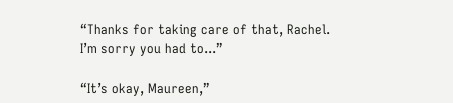“Thanks for taking care of that, Rachel. I’m sorry you had to...”

“It’s okay, Maureen,”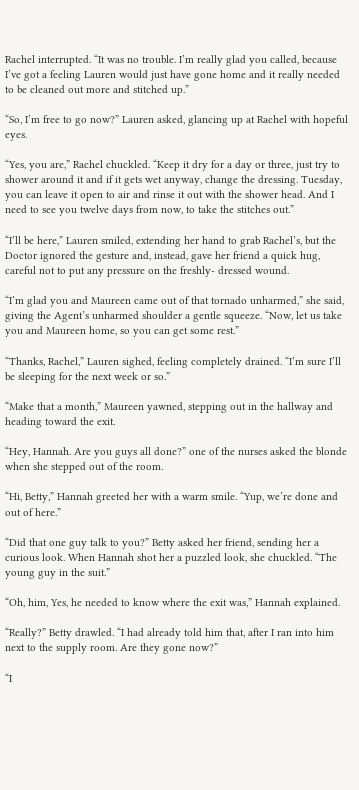Rachel interrupted. “It was no trouble. I’m really glad you called, because I’ve got a feeling Lauren would just have gone home and it really needed to be cleaned out more and stitched up.”

“So, I’m free to go now?” Lauren asked, glancing up at Rachel with hopeful eyes.

“Yes, you are,” Rachel chuckled. “Keep it dry for a day or three, just try to shower around it and if it gets wet anyway, change the dressing. Tuesday, you can leave it open to air and rinse it out with the shower head. And I need to see you twelve days from now, to take the stitches out.”

“I’ll be here,” Lauren smiled, extending her hand to grab Rachel’s, but the Doctor ignored the gesture and, instead, gave her friend a quick hug, careful not to put any pressure on the freshly- dressed wound.

“I’m glad you and Maureen came out of that tornado unharmed,” she said, giving the Agent’s unharmed shoulder a gentle squeeze. “Now, let us take you and Maureen home, so you can get some rest.”

“Thanks, Rachel,” Lauren sighed, feeling completely drained. “I’m sure I’ll be sleeping for the next week or so.”

“Make that a month,” Maureen yawned, stepping out in the hallway and heading toward the exit.

“Hey, Hannah. Are you guys all done?” one of the nurses asked the blonde when she stepped out of the room.

“Hi, Betty,” Hannah greeted her with a warm smile. “Yup, we’re done and out of here.”

“Did that one guy talk to you?” Betty asked her friend, sending her a curious look. When Hannah shot her a puzzled look, she chuckled. “The young guy in the suit.”

“Oh, him, Yes, he needed to know where the exit was,” Hannah explained.

“Really?” Betty drawled. “I had already told him that, after I ran into him next to the supply room. Are they gone now?”

“I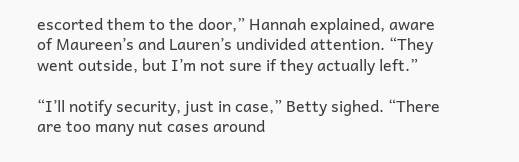escorted them to the door,” Hannah explained, aware of Maureen’s and Lauren’s undivided attention. “They went outside, but I’m not sure if they actually left.”

“I’ll notify security, just in case,” Betty sighed. “There are too many nut cases around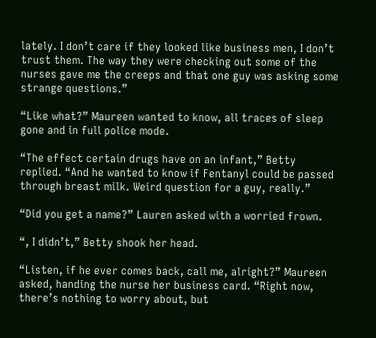lately. I don’t care if they looked like business men, I don’t trust them. The way they were checking out some of the nurses gave me the creeps and that one guy was asking some strange questions.”

“Like what?” Maureen wanted to know, all traces of sleep gone and in full police mode.

“The effect certain drugs have on an infant,” Betty replied. “And he wanted to know if Fentanyl could be passed through breast milk. Weird question for a guy, really.”

“Did you get a name?” Lauren asked with a worried frown.

“, I didn’t,” Betty shook her head.

“Listen, if he ever comes back, call me, alright?” Maureen asked, handing the nurse her business card. “Right now, there’s nothing to worry about, but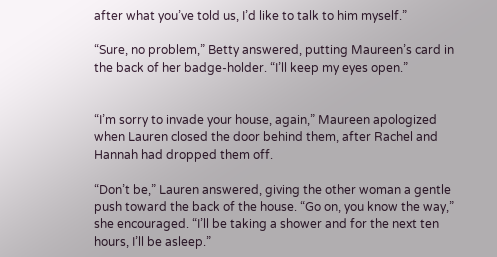after what you’ve told us, I’d like to talk to him myself.”

“Sure, no problem,” Betty answered, putting Maureen’s card in the back of her badge-holder. “I’ll keep my eyes open.”


“I’m sorry to invade your house, again,” Maureen apologized when Lauren closed the door behind them, after Rachel and Hannah had dropped them off.

“Don’t be,” Lauren answered, giving the other woman a gentle push toward the back of the house. “Go on, you know the way,” she encouraged. “I’ll be taking a shower and for the next ten hours, I’ll be asleep.”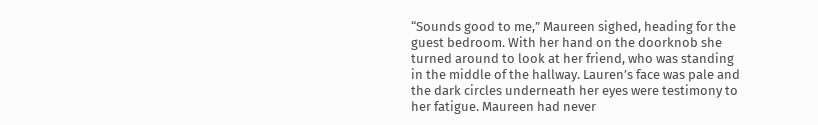“Sounds good to me,” Maureen sighed, heading for the guest bedroom. With her hand on the doorknob she turned around to look at her friend, who was standing in the middle of the hallway. Lauren’s face was pale and the dark circles underneath her eyes were testimony to her fatigue. Maureen had never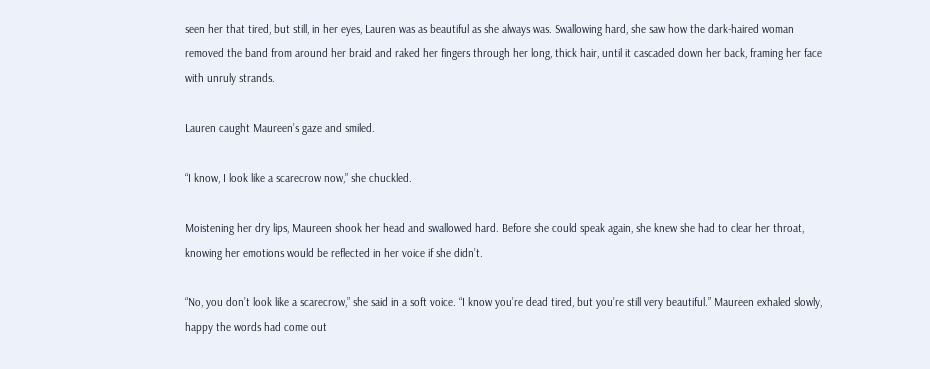seen her that tired, but still, in her eyes, Lauren was as beautiful as she always was. Swallowing hard, she saw how the dark-haired woman removed the band from around her braid and raked her fingers through her long, thick hair, until it cascaded down her back, framing her face with unruly strands.

Lauren caught Maureen’s gaze and smiled.

“I know, I look like a scarecrow now,” she chuckled.

Moistening her dry lips, Maureen shook her head and swallowed hard. Before she could speak again, she knew she had to clear her throat, knowing her emotions would be reflected in her voice if she didn’t.

“No, you don’t look like a scarecrow,” she said in a soft voice. “I know you’re dead tired, but you’re still very beautiful.” Maureen exhaled slowly, happy the words had come out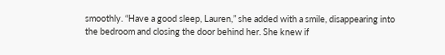smoothly. “Have a good sleep, Lauren,” she added with a smile, disappearing into the bedroom and closing the door behind her. She knew if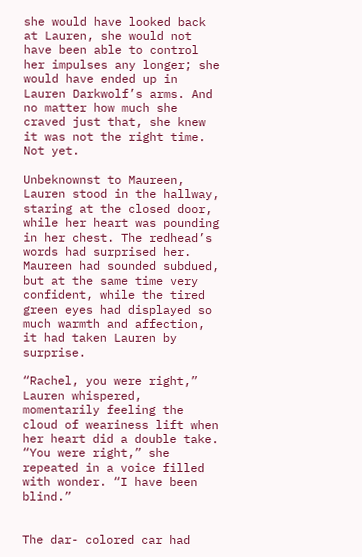she would have looked back at Lauren, she would not have been able to control her impulses any longer; she would have ended up in Lauren Darkwolf’s arms. And no matter how much she craved just that, she knew it was not the right time. Not yet.

Unbeknownst to Maureen, Lauren stood in the hallway, staring at the closed door, while her heart was pounding in her chest. The redhead’s words had surprised her. Maureen had sounded subdued, but at the same time very confident, while the tired green eyes had displayed so much warmth and affection, it had taken Lauren by surprise.

“Rachel, you were right,” Lauren whispered, momentarily feeling the cloud of weariness lift when her heart did a double take. “You were right,” she repeated in a voice filled with wonder. “I have been blind.”


The dar- colored car had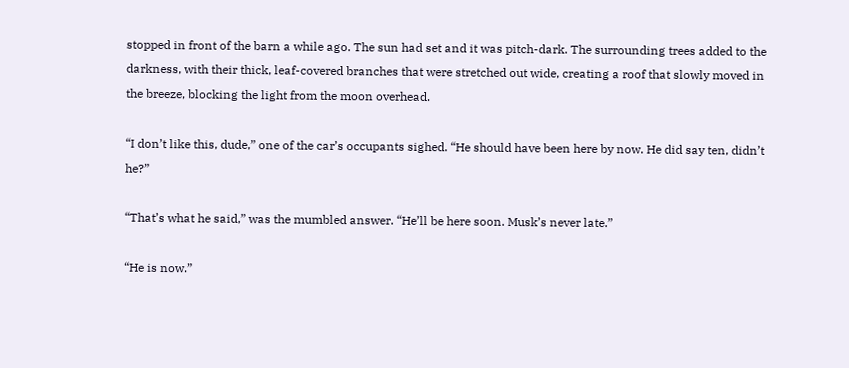stopped in front of the barn a while ago. The sun had set and it was pitch-dark. The surrounding trees added to the darkness, with their thick, leaf-covered branches that were stretched out wide, creating a roof that slowly moved in the breeze, blocking the light from the moon overhead.

“I don’t like this, dude,” one of the car’s occupants sighed. “He should have been here by now. He did say ten, didn’t he?”

“That’s what he said,” was the mumbled answer. “He’ll be here soon. Musk’s never late.”

“He is now.”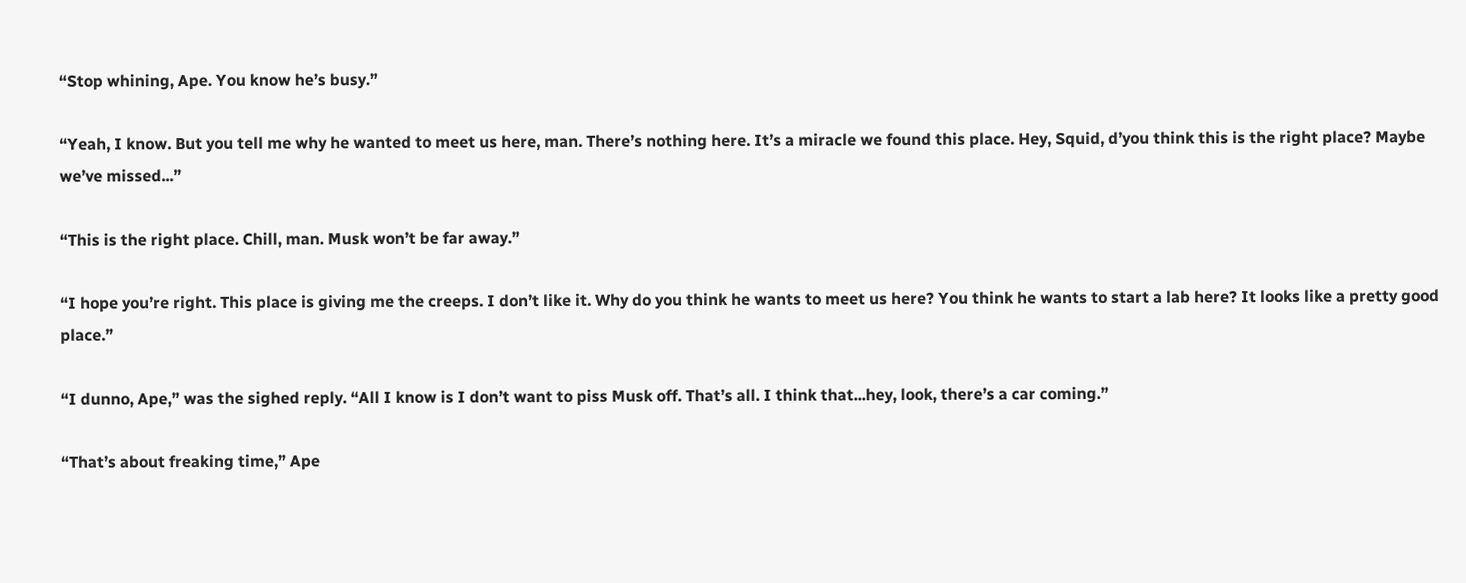“Stop whining, Ape. You know he’s busy.”

“Yeah, I know. But you tell me why he wanted to meet us here, man. There’s nothing here. It’s a miracle we found this place. Hey, Squid, d’you think this is the right place? Maybe we’ve missed...”

“This is the right place. Chill, man. Musk won’t be far away.”

“I hope you’re right. This place is giving me the creeps. I don’t like it. Why do you think he wants to meet us here? You think he wants to start a lab here? It looks like a pretty good place.”

“I dunno, Ape,” was the sighed reply. “All I know is I don’t want to piss Musk off. That’s all. I think that...hey, look, there’s a car coming.”

“That’s about freaking time,” Ape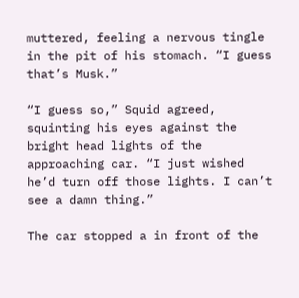muttered, feeling a nervous tingle in the pit of his stomach. “I guess that’s Musk.”

“I guess so,” Squid agreed, squinting his eyes against the bright head lights of the approaching car. “I just wished he’d turn off those lights. I can’t see a damn thing.”

The car stopped a in front of the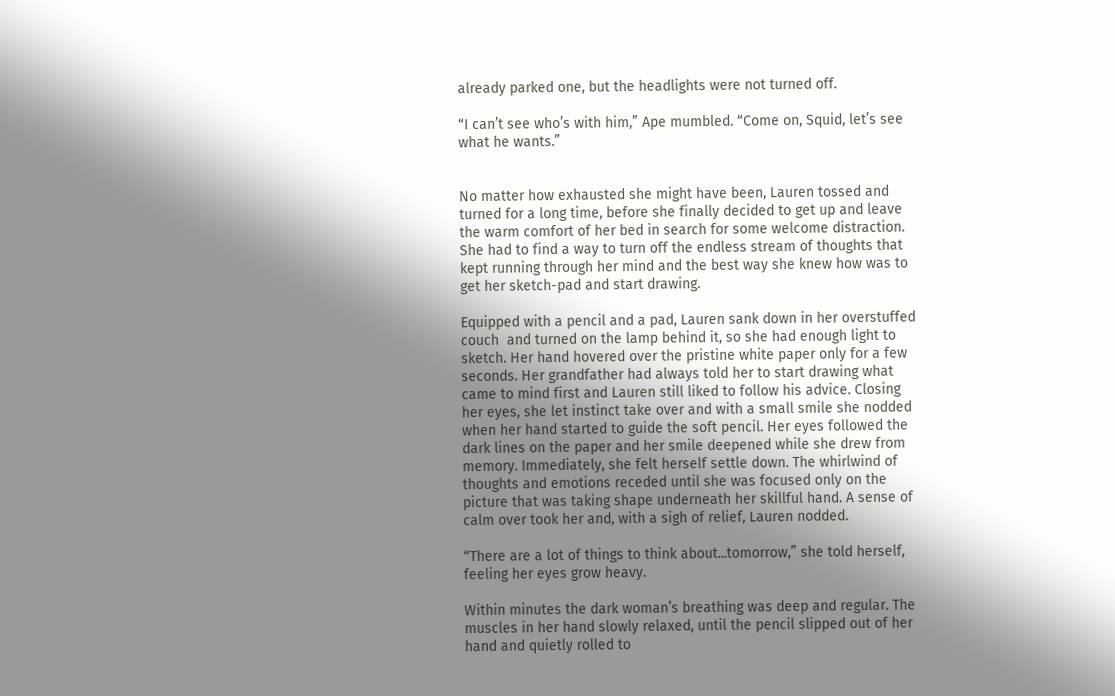already parked one, but the headlights were not turned off.

“I can’t see who’s with him,” Ape mumbled. “Come on, Squid, let’s see what he wants.”


No matter how exhausted she might have been, Lauren tossed and turned for a long time, before she finally decided to get up and leave the warm comfort of her bed in search for some welcome distraction. She had to find a way to turn off the endless stream of thoughts that kept running through her mind and the best way she knew how was to get her sketch-pad and start drawing.

Equipped with a pencil and a pad, Lauren sank down in her overstuffed couch  and turned on the lamp behind it, so she had enough light to sketch. Her hand hovered over the pristine white paper only for a few seconds. Her grandfather had always told her to start drawing what came to mind first and Lauren still liked to follow his advice. Closing her eyes, she let instinct take over and with a small smile she nodded when her hand started to guide the soft pencil. Her eyes followed the dark lines on the paper and her smile deepened while she drew from memory. Immediately, she felt herself settle down. The whirlwind of thoughts and emotions receded until she was focused only on the picture that was taking shape underneath her skillful hand. A sense of calm over took her and, with a sigh of relief, Lauren nodded.

“There are a lot of things to think about...tomorrow,” she told herself, feeling her eyes grow heavy.

Within minutes the dark woman’s breathing was deep and regular. The muscles in her hand slowly relaxed, until the pencil slipped out of her hand and quietly rolled to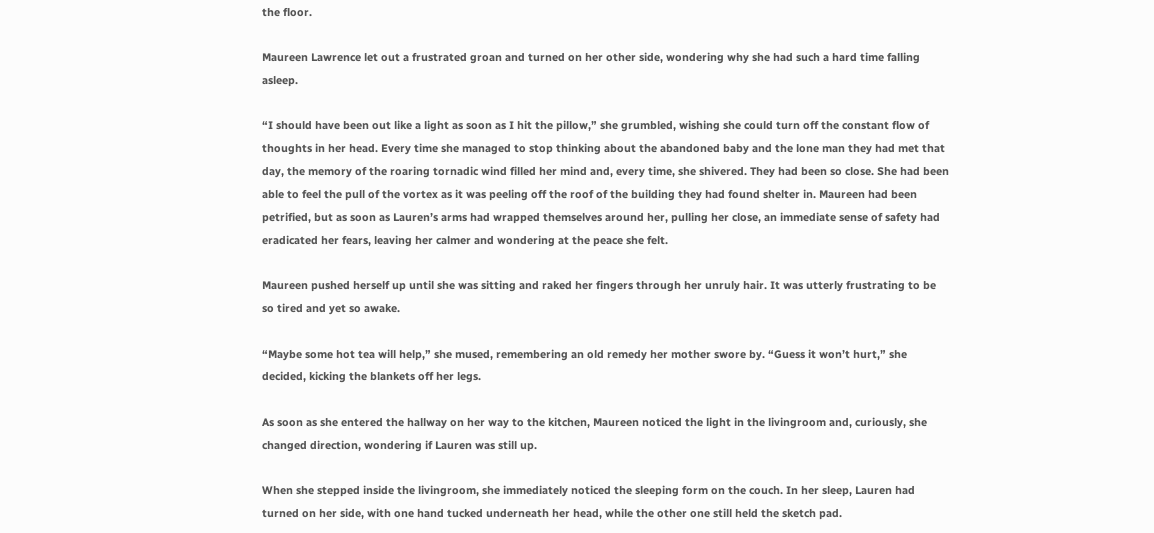the floor.

Maureen Lawrence let out a frustrated groan and turned on her other side, wondering why she had such a hard time falling asleep.

“I should have been out like a light as soon as I hit the pillow,” she grumbled, wishing she could turn off the constant flow of thoughts in her head. Every time she managed to stop thinking about the abandoned baby and the lone man they had met that day, the memory of the roaring tornadic wind filled her mind and, every time, she shivered. They had been so close. She had been able to feel the pull of the vortex as it was peeling off the roof of the building they had found shelter in. Maureen had been petrified, but as soon as Lauren’s arms had wrapped themselves around her, pulling her close, an immediate sense of safety had eradicated her fears, leaving her calmer and wondering at the peace she felt.

Maureen pushed herself up until she was sitting and raked her fingers through her unruly hair. It was utterly frustrating to be so tired and yet so awake.

“Maybe some hot tea will help,” she mused, remembering an old remedy her mother swore by. “Guess it won’t hurt,” she decided, kicking the blankets off her legs.

As soon as she entered the hallway on her way to the kitchen, Maureen noticed the light in the livingroom and, curiously, she changed direction, wondering if Lauren was still up.

When she stepped inside the livingroom, she immediately noticed the sleeping form on the couch. In her sleep, Lauren had turned on her side, with one hand tucked underneath her head, while the other one still held the sketch pad.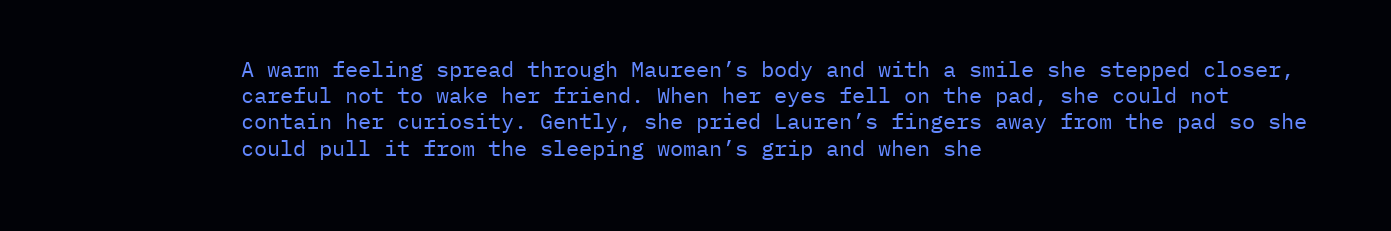A warm feeling spread through Maureen’s body and with a smile she stepped closer, careful not to wake her friend. When her eyes fell on the pad, she could not contain her curiosity. Gently, she pried Lauren’s fingers away from the pad so she could pull it from the sleeping woman’s grip and when she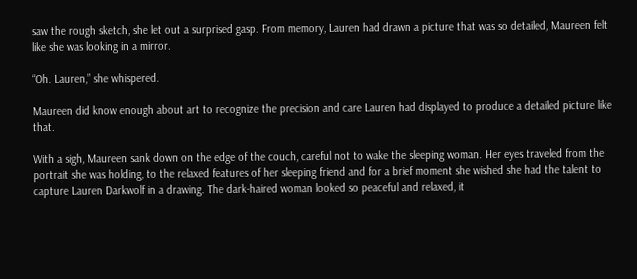saw the rough sketch, she let out a surprised gasp. From memory, Lauren had drawn a picture that was so detailed, Maureen felt like she was looking in a mirror.

“Oh. Lauren,” she whispered.

Maureen did know enough about art to recognize the precision and care Lauren had displayed to produce a detailed picture like that.

With a sigh, Maureen sank down on the edge of the couch, careful not to wake the sleeping woman. Her eyes traveled from the portrait she was holding, to the relaxed features of her sleeping friend and for a brief moment she wished she had the talent to capture Lauren Darkwolf in a drawing. The dark-haired woman looked so peaceful and relaxed, it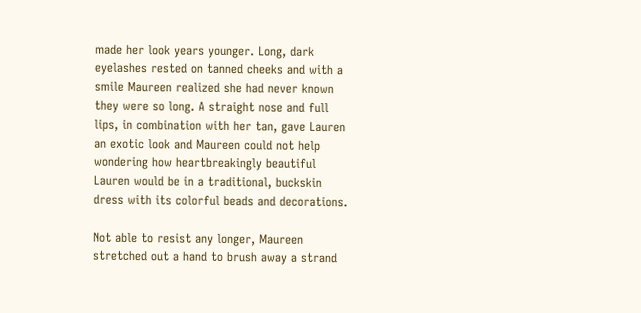made her look years younger. Long, dark eyelashes rested on tanned cheeks and with a smile Maureen realized she had never known they were so long. A straight nose and full lips, in combination with her tan, gave Lauren an exotic look and Maureen could not help wondering how heartbreakingly beautiful Lauren would be in a traditional, buckskin dress with its colorful beads and decorations.

Not able to resist any longer, Maureen stretched out a hand to brush away a strand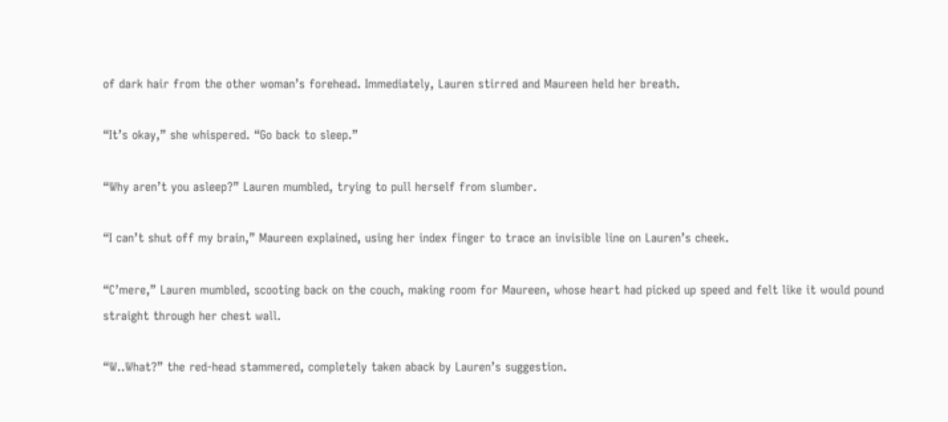of dark hair from the other woman’s forehead. Immediately, Lauren stirred and Maureen held her breath.

“It’s okay,” she whispered. “Go back to sleep.”

“Why aren’t you asleep?” Lauren mumbled, trying to pull herself from slumber.

“I can’t shut off my brain,” Maureen explained, using her index finger to trace an invisible line on Lauren’s cheek.

“C’mere,” Lauren mumbled, scooting back on the couch, making room for Maureen, whose heart had picked up speed and felt like it would pound straight through her chest wall.

“W..What?” the red-head stammered, completely taken aback by Lauren’s suggestion.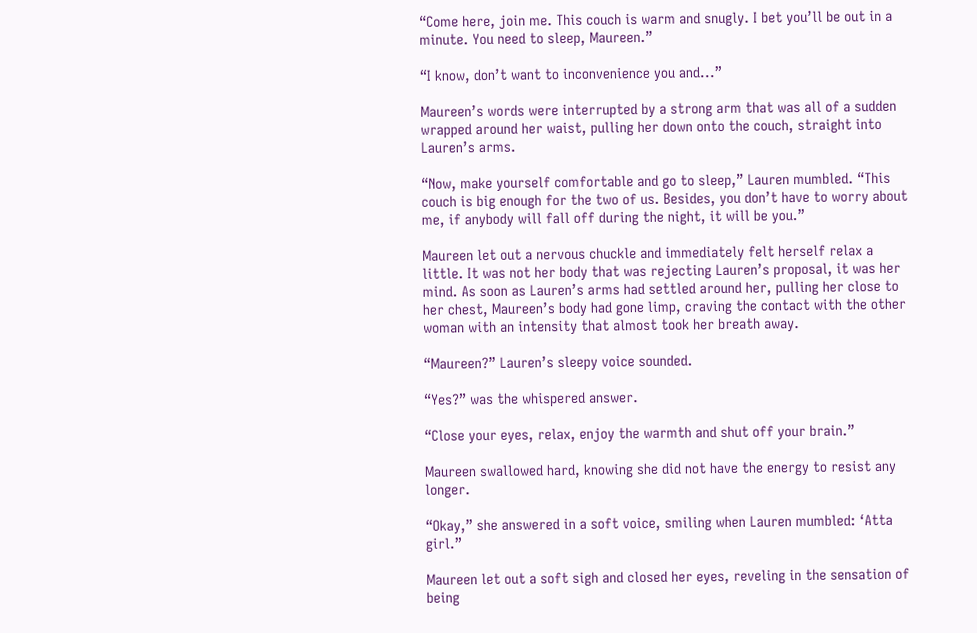“Come here, join me. This couch is warm and snugly. I bet you’ll be out in a minute. You need to sleep, Maureen.”

“I know, don’t want to inconvenience you and...”

Maureen’s words were interrupted by a strong arm that was all of a sudden wrapped around her waist, pulling her down onto the couch, straight into Lauren’s arms.

“Now, make yourself comfortable and go to sleep,” Lauren mumbled. “This couch is big enough for the two of us. Besides, you don’t have to worry about me, if anybody will fall off during the night, it will be you.”

Maureen let out a nervous chuckle and immediately felt herself relax a little. It was not her body that was rejecting Lauren’s proposal, it was her mind. As soon as Lauren’s arms had settled around her, pulling her close to her chest, Maureen’s body had gone limp, craving the contact with the other woman with an intensity that almost took her breath away.

“Maureen?” Lauren’s sleepy voice sounded.

“Yes?” was the whispered answer.

“Close your eyes, relax, enjoy the warmth and shut off your brain.”

Maureen swallowed hard, knowing she did not have the energy to resist any longer.

“Okay,” she answered in a soft voice, smiling when Lauren mumbled: ‘Atta girl.”

Maureen let out a soft sigh and closed her eyes, reveling in the sensation of being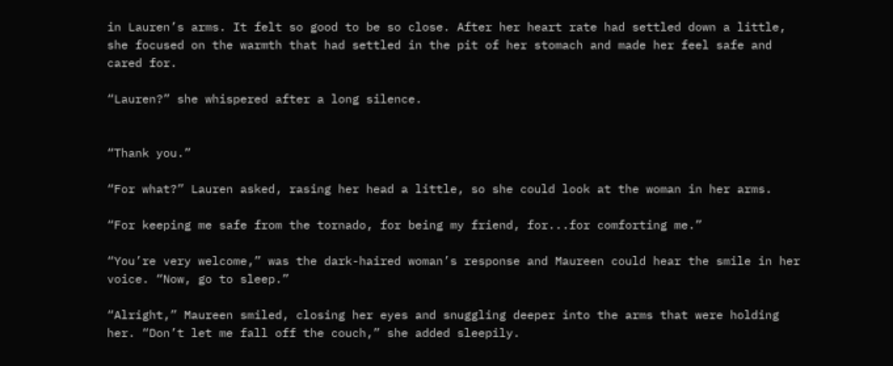in Lauren’s arms. It felt so good to be so close. After her heart rate had settled down a little, she focused on the warmth that had settled in the pit of her stomach and made her feel safe and cared for.

“Lauren?” she whispered after a long silence.


“Thank you.”

“For what?” Lauren asked, rasing her head a little, so she could look at the woman in her arms.

“For keeping me safe from the tornado, for being my friend, for...for comforting me.”

“You’re very welcome,” was the dark-haired woman’s response and Maureen could hear the smile in her voice. “Now, go to sleep.”

“Alright,” Maureen smiled, closing her eyes and snuggling deeper into the arms that were holding her. “Don’t let me fall off the couch,” she added sleepily.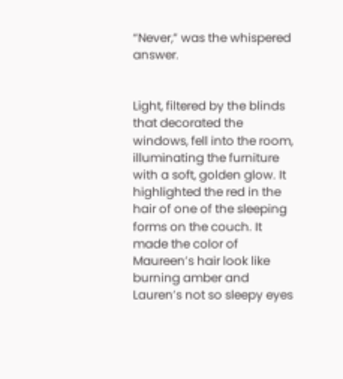“Never,” was the whispered answer.


Light, filtered by the blinds that decorated the windows, fell into the room, illuminating the furniture with a soft, golden glow. It highlighted the red in the hair of one of the sleeping forms on the couch. It made the color of Maureen’s hair look like burning amber and Lauren’s not so sleepy eyes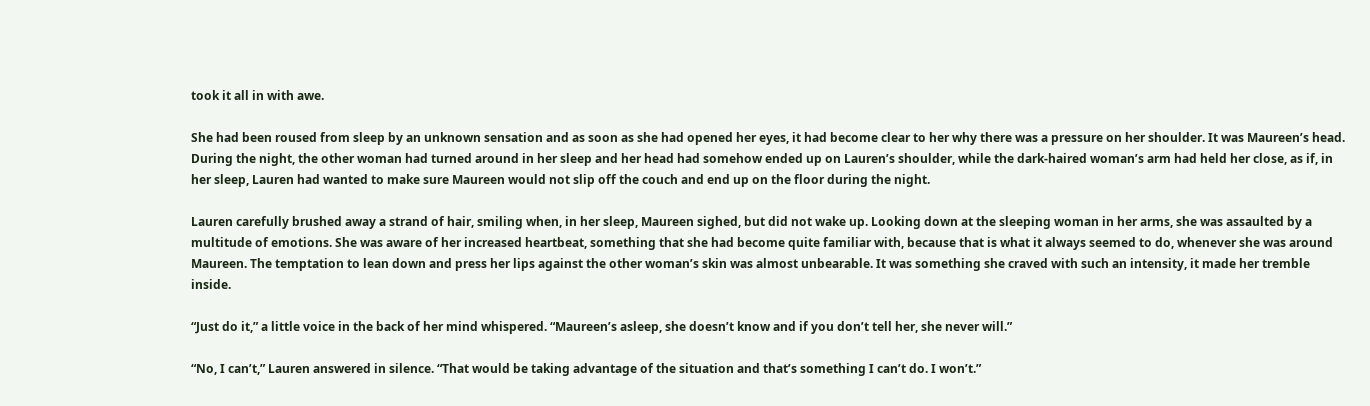took it all in with awe.

She had been roused from sleep by an unknown sensation and as soon as she had opened her eyes, it had become clear to her why there was a pressure on her shoulder. It was Maureen’s head. During the night, the other woman had turned around in her sleep and her head had somehow ended up on Lauren’s shoulder, while the dark-haired woman’s arm had held her close, as if, in her sleep, Lauren had wanted to make sure Maureen would not slip off the couch and end up on the floor during the night.

Lauren carefully brushed away a strand of hair, smiling when, in her sleep, Maureen sighed, but did not wake up. Looking down at the sleeping woman in her arms, she was assaulted by a multitude of emotions. She was aware of her increased heartbeat, something that she had become quite familiar with, because that is what it always seemed to do, whenever she was around Maureen. The temptation to lean down and press her lips against the other woman’s skin was almost unbearable. It was something she craved with such an intensity, it made her tremble inside.

“Just do it,” a little voice in the back of her mind whispered. “Maureen’s asleep, she doesn’t know and if you don’t tell her, she never will.”

“No, I can’t,” Lauren answered in silence. “That would be taking advantage of the situation and that’s something I can’t do. I won’t.”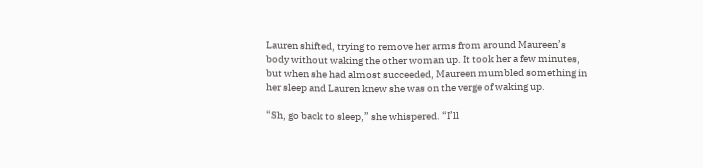Lauren shifted, trying to remove her arms from around Maureen’s body without waking the other woman up. It took her a few minutes, but when she had almost succeeded, Maureen mumbled something in her sleep and Lauren knew she was on the verge of waking up.

“Sh, go back to sleep,” she whispered. “I’ll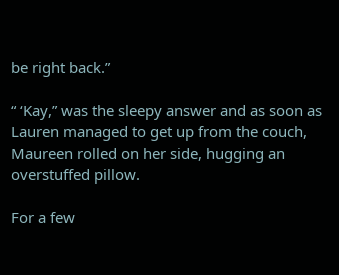be right back.”

“ ‘Kay,” was the sleepy answer and as soon as Lauren managed to get up from the couch, Maureen rolled on her side, hugging an overstuffed pillow.

For a few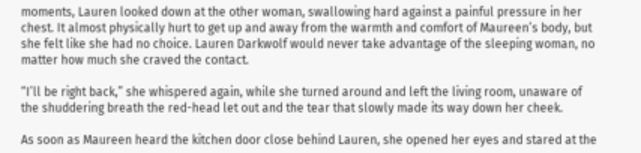moments, Lauren looked down at the other woman, swallowing hard against a painful pressure in her chest. It almost physically hurt to get up and away from the warmth and comfort of Maureen’s body, but she felt like she had no choice. Lauren Darkwolf would never take advantage of the sleeping woman, no matter how much she craved the contact.

“I’ll be right back,” she whispered again, while she turned around and left the living room, unaware of the shuddering breath the red-head let out and the tear that slowly made its way down her cheek.

As soon as Maureen heard the kitchen door close behind Lauren, she opened her eyes and stared at the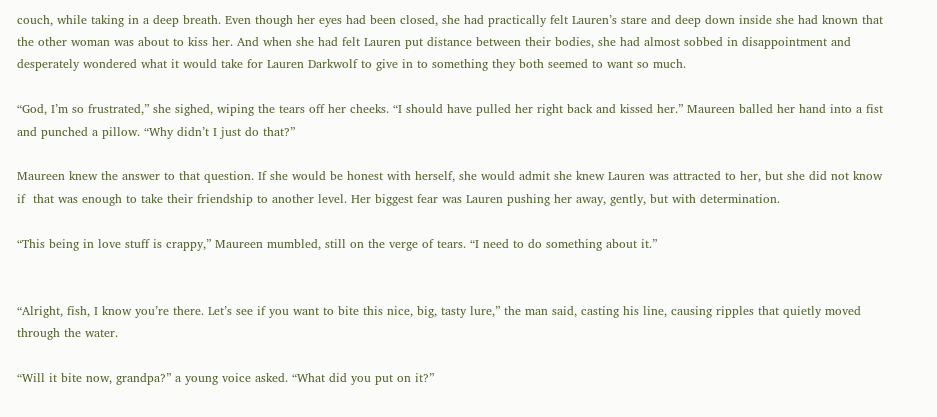couch, while taking in a deep breath. Even though her eyes had been closed, she had practically felt Lauren’s stare and deep down inside she had known that the other woman was about to kiss her. And when she had felt Lauren put distance between their bodies, she had almost sobbed in disappointment and desperately wondered what it would take for Lauren Darkwolf to give in to something they both seemed to want so much.

“God, I’m so frustrated,” she sighed, wiping the tears off her cheeks. “I should have pulled her right back and kissed her.” Maureen balled her hand into a fist and punched a pillow. “Why didn’t I just do that?”

Maureen knew the answer to that question. If she would be honest with herself, she would admit she knew Lauren was attracted to her, but she did not know if  that was enough to take their friendship to another level. Her biggest fear was Lauren pushing her away, gently, but with determination.

“This being in love stuff is crappy,” Maureen mumbled, still on the verge of tears. “I need to do something about it.”


“Alright, fish, I know you’re there. Let’s see if you want to bite this nice, big, tasty lure,” the man said, casting his line, causing ripples that quietly moved through the water.

“Will it bite now, grandpa?” a young voice asked. “What did you put on it?”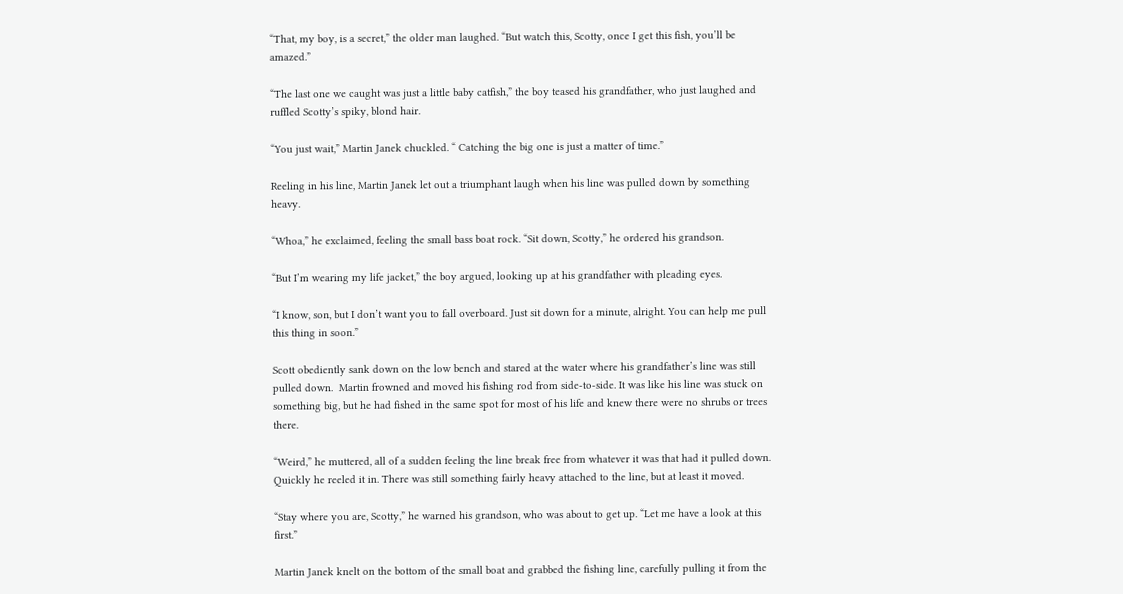“That, my boy, is a secret,” the older man laughed. “But watch this, Scotty, once I get this fish, you’ll be amazed.”

“The last one we caught was just a little baby catfish,” the boy teased his grandfather, who just laughed and ruffled Scotty’s spiky, blond hair.

“You just wait,” Martin Janek chuckled. “ Catching the big one is just a matter of time.”

Reeling in his line, Martin Janek let out a triumphant laugh when his line was pulled down by something heavy.

“Whoa,” he exclaimed, feeling the small bass boat rock. “Sit down, Scotty,” he ordered his grandson.

“But I’m wearing my life jacket,” the boy argued, looking up at his grandfather with pleading eyes.

“I know, son, but I don’t want you to fall overboard. Just sit down for a minute, alright. You can help me pull this thing in soon.”

Scott obediently sank down on the low bench and stared at the water where his grandfather’s line was still pulled down.  Martin frowned and moved his fishing rod from side-to-side. It was like his line was stuck on something big, but he had fished in the same spot for most of his life and knew there were no shrubs or trees there.

“Weird,” he muttered, all of a sudden feeling the line break free from whatever it was that had it pulled down. Quickly he reeled it in. There was still something fairly heavy attached to the line, but at least it moved.

“Stay where you are, Scotty,” he warned his grandson, who was about to get up. “Let me have a look at this first.”

Martin Janek knelt on the bottom of the small boat and grabbed the fishing line, carefully pulling it from the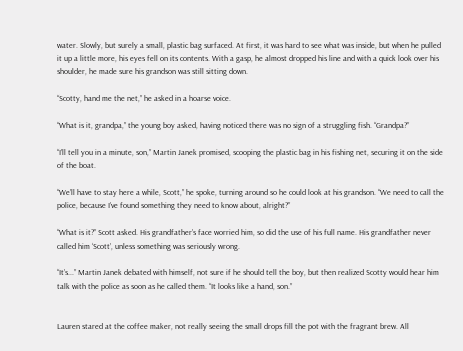water. Slowly, but surely a small, plastic bag surfaced. At first, it was hard to see what was inside, but when he pulled it up a little more, his eyes fell on its contents. With a gasp, he almost dropped his line and with a quick look over his shoulder, he made sure his grandson was still sitting down.

“Scotty, hand me the net,” he asked in a hoarse voice.

“What is it, grandpa,” the young boy asked, having noticed there was no sign of a struggling fish. “Grandpa?”

“I’ll tell you in a minute, son,” Martin Janek promised, scooping the plastic bag in his fishing net, securing it on the side of the boat.

“We’ll have to stay here a while, Scott,” he spoke, turning around so he could look at his grandson. “We need to call the police, because I’ve found something they need to know about, alright?”

“What is it?” Scott asked. His grandfather’s face worried him, so did the use of his full name. His grandfather never called him ‘Scott’, unless something was seriously wrong.

“It’s...” Martin Janek debated with himself, not sure if he should tell the boy, but then realized Scotty would hear him talk with the police as soon as he called them. “It looks like a hand, son.”


Lauren stared at the coffee maker, not really seeing the small drops fill the pot with the fragrant brew. All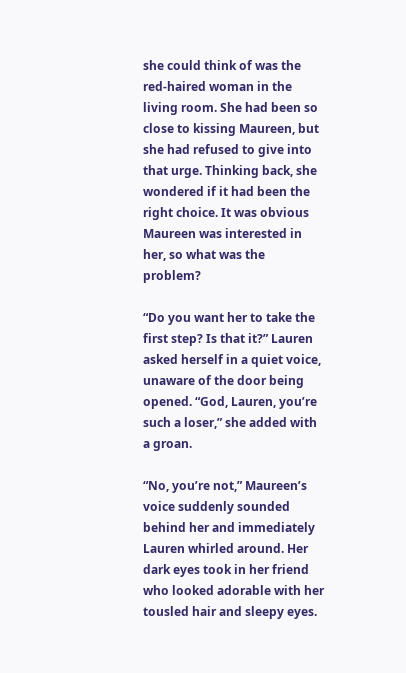she could think of was the red-haired woman in the living room. She had been so close to kissing Maureen, but she had refused to give into that urge. Thinking back, she wondered if it had been the right choice. It was obvious Maureen was interested in her, so what was the problem?

“Do you want her to take the first step? Is that it?” Lauren asked herself in a quiet voice, unaware of the door being opened. “God, Lauren, you’re such a loser,” she added with a groan.

“No, you’re not,” Maureen’s voice suddenly sounded behind her and immediately Lauren whirled around. Her dark eyes took in her friend who looked adorable with her tousled hair and sleepy eyes.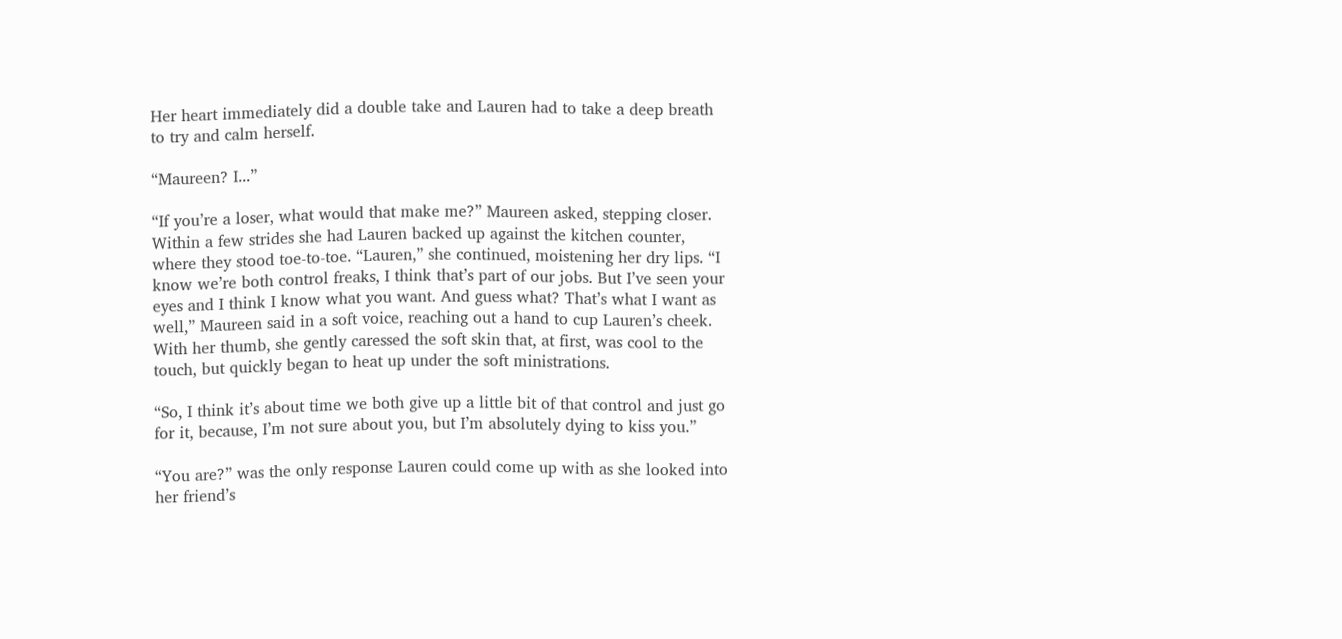Her heart immediately did a double take and Lauren had to take a deep breath to try and calm herself.

“Maureen? I...”

“If you’re a loser, what would that make me?” Maureen asked, stepping closer. Within a few strides she had Lauren backed up against the kitchen counter, where they stood toe-to-toe. “Lauren,” she continued, moistening her dry lips. “I know we’re both control freaks, I think that’s part of our jobs. But I’ve seen your eyes and I think I know what you want. And guess what? That’s what I want as well,” Maureen said in a soft voice, reaching out a hand to cup Lauren’s cheek. With her thumb, she gently caressed the soft skin that, at first, was cool to the touch, but quickly began to heat up under the soft ministrations.

“So, I think it’s about time we both give up a little bit of that control and just go for it, because, I’m not sure about you, but I’m absolutely dying to kiss you.”

“You are?” was the only response Lauren could come up with as she looked into her friend’s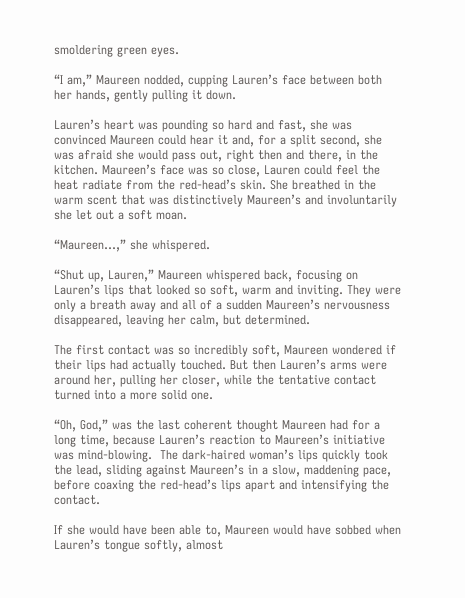smoldering green eyes.

“I am,” Maureen nodded, cupping Lauren’s face between both her hands, gently pulling it down.

Lauren’s heart was pounding so hard and fast, she was convinced Maureen could hear it and, for a split second, she was afraid she would pass out, right then and there, in the kitchen. Maureen’s face was so close, Lauren could feel the heat radiate from the red-head’s skin. She breathed in the warm scent that was distinctively Maureen’s and involuntarily she let out a soft moan.

“Maureen...,” she whispered.

“Shut up, Lauren,” Maureen whispered back, focusing on Lauren’s lips that looked so soft, warm and inviting. They were only a breath away and all of a sudden Maureen’s nervousness disappeared, leaving her calm, but determined.

The first contact was so incredibly soft, Maureen wondered if their lips had actually touched. But then Lauren’s arms were around her, pulling her closer, while the tentative contact turned into a more solid one.

“Oh, God,” was the last coherent thought Maureen had for a long time, because Lauren’s reaction to Maureen’s initiative was mind-blowing.  The dark-haired woman’s lips quickly took the lead, sliding against Maureen’s in a slow, maddening pace, before coaxing the red-head’s lips apart and intensifying the contact.

If she would have been able to, Maureen would have sobbed when Lauren’s tongue softly, almost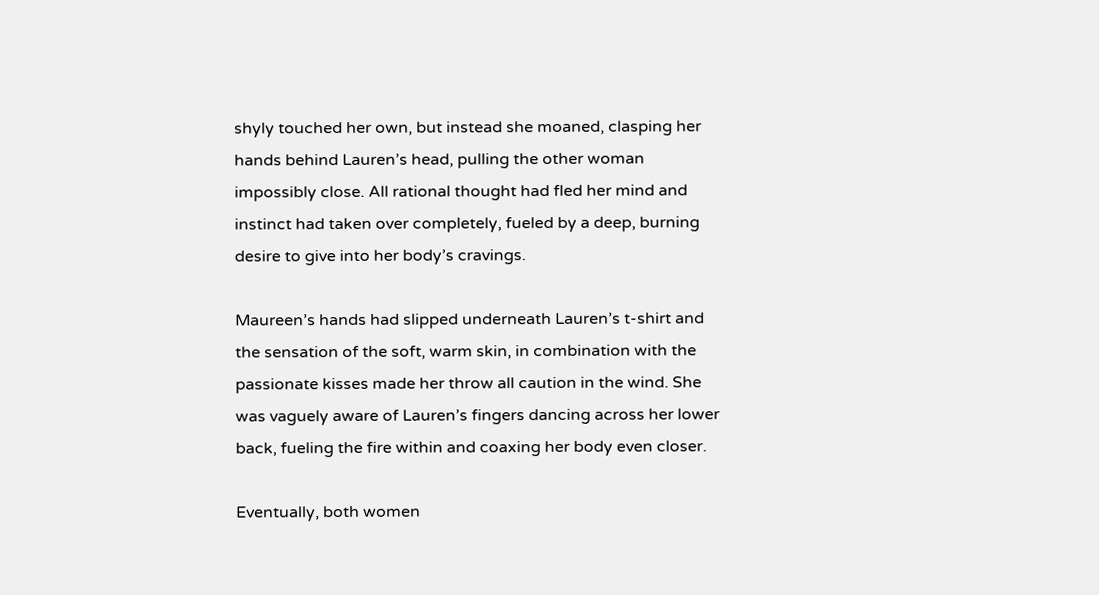shyly touched her own, but instead she moaned, clasping her hands behind Lauren’s head, pulling the other woman impossibly close. All rational thought had fled her mind and instinct had taken over completely, fueled by a deep, burning desire to give into her body’s cravings.

Maureen’s hands had slipped underneath Lauren’s t-shirt and the sensation of the soft, warm skin, in combination with the passionate kisses made her throw all caution in the wind. She was vaguely aware of Lauren’s fingers dancing across her lower back, fueling the fire within and coaxing her body even closer.

Eventually, both women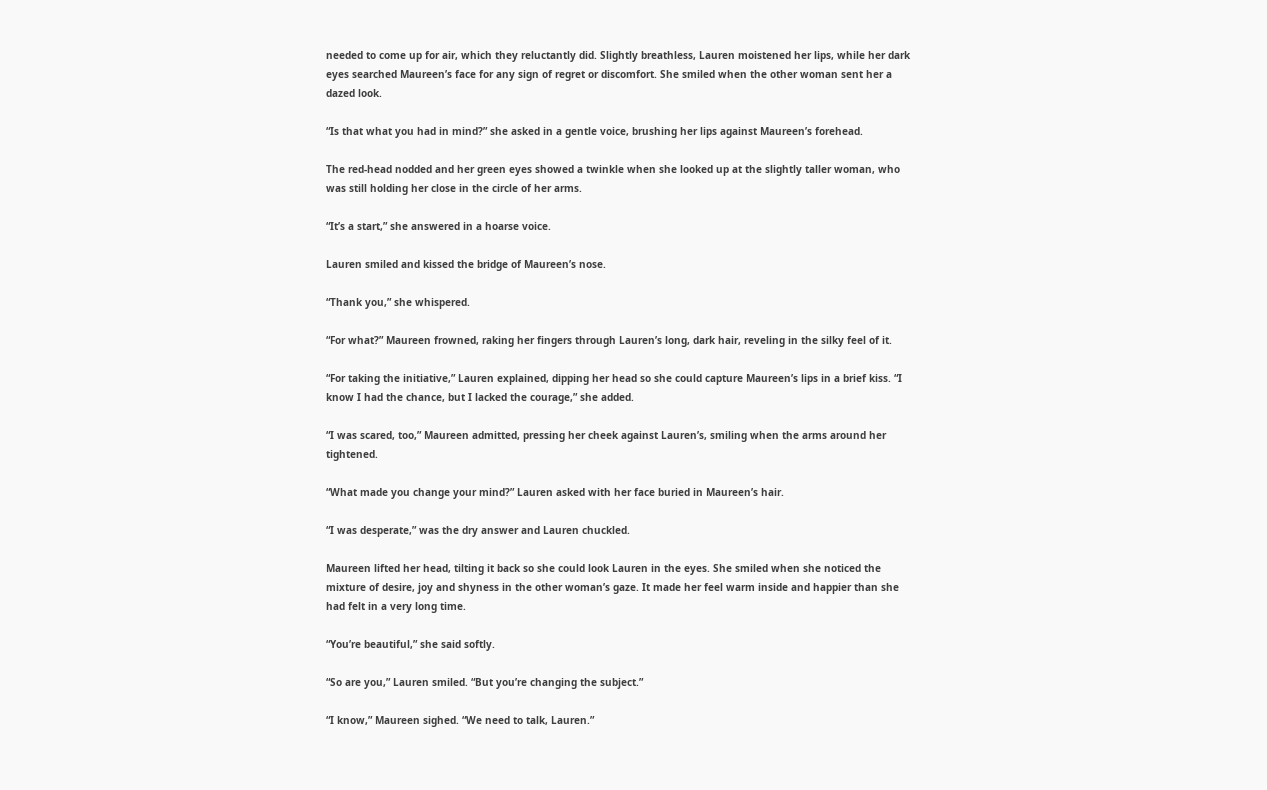needed to come up for air, which they reluctantly did. Slightly breathless, Lauren moistened her lips, while her dark eyes searched Maureen’s face for any sign of regret or discomfort. She smiled when the other woman sent her a dazed look.

“Is that what you had in mind?” she asked in a gentle voice, brushing her lips against Maureen’s forehead.

The red-head nodded and her green eyes showed a twinkle when she looked up at the slightly taller woman, who was still holding her close in the circle of her arms.

“It’s a start,” she answered in a hoarse voice.

Lauren smiled and kissed the bridge of Maureen’s nose.

“Thank you,” she whispered.

“For what?” Maureen frowned, raking her fingers through Lauren’s long, dark hair, reveling in the silky feel of it.

“For taking the initiative,” Lauren explained, dipping her head so she could capture Maureen’s lips in a brief kiss. “I know I had the chance, but I lacked the courage,” she added.

“I was scared, too,” Maureen admitted, pressing her cheek against Lauren’s, smiling when the arms around her tightened.

“What made you change your mind?” Lauren asked with her face buried in Maureen’s hair.

“I was desperate,” was the dry answer and Lauren chuckled.

Maureen lifted her head, tilting it back so she could look Lauren in the eyes. She smiled when she noticed the mixture of desire, joy and shyness in the other woman’s gaze. It made her feel warm inside and happier than she had felt in a very long time.

“You’re beautiful,” she said softly.

“So are you,” Lauren smiled. “But you’re changing the subject.”

“I know,” Maureen sighed. “We need to talk, Lauren.”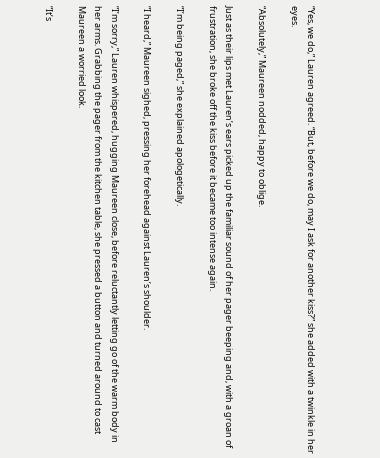“Yes, we do,” Lauren agreed. “But, before we do, may I ask for another kiss?” she added with a twinkle in her eyes.

“Absolutely,” Maureen nodded, happy to oblige.

Just as their lips met Lauren’s ears picked up the familiar sound of her pager beeping and, with a groan of frustration, she broke off the kiss before it became too intense again.

“I’m being paged,” she explained apologetically.

“I heard,” Maureen sighed, pressing her forehead against Lauren’s shoulder.

“I’m sorry,” Lauren whispered, hugging Maureen close, before reluctantly letting go of the warm body in her arms. Grabbing the pager from the kitchen table, she pressed a button and turned around to cast Maureen a worried look.

“It’s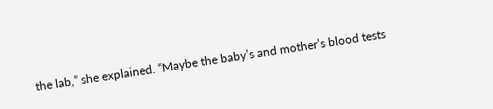the lab,” she explained. “Maybe the baby’s and mother’s blood tests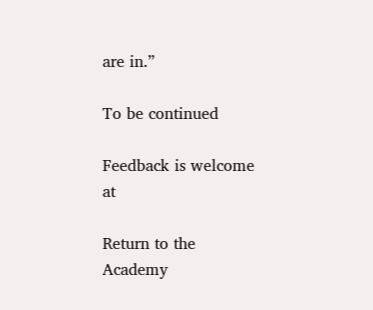are in.”

To be continued

Feedback is welcome at

Return to the Academy